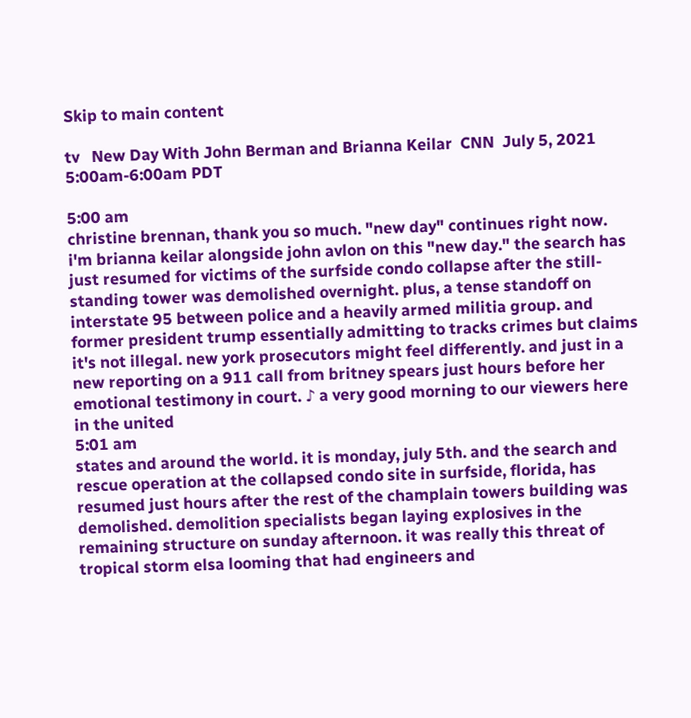Skip to main content

tv   New Day With John Berman and Brianna Keilar  CNN  July 5, 2021 5:00am-6:00am PDT

5:00 am
christine brennan, thank you so much. "new day" continues right now. i'm brianna keilar alongside john avlon on this "new day." the search has just resumed for victims of the surfside condo collapse after the still-standing tower was demolished overnight. plus, a tense standoff on interstate 95 between police and a heavily armed militia group. and former president trump essentially admitting to tracks crimes but claims it's not illegal. new york prosecutors might feel differently. and just in a new reporting on a 911 call from britney spears just hours before her emotional testimony in court. ♪ a very good morning to our viewers here in the united
5:01 am
states and around the world. it is monday, july 5th. and the search and rescue operation at the collapsed condo site in surfside, florida, has resumed just hours after the rest of the champlain towers building was demolished. demolition specialists began laying explosives in the remaining structure on sunday afternoon. it was really this threat of tropical storm elsa looming that had engineers and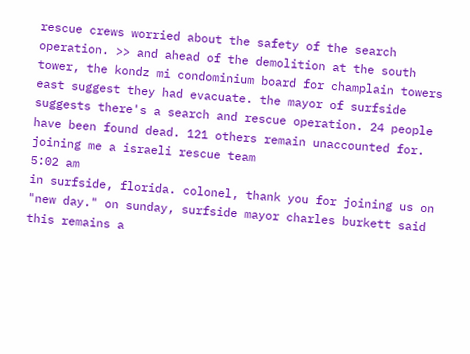rescue crews worried about the safety of the search operation. >> and ahead of the demolition at the south tower, the kondz mi condominium board for champlain towers east suggest they had evacuate. the mayor of surfside suggests there's a search and rescue operation. 24 people have been found dead. 121 others remain unaccounted for. joining me a israeli rescue team
5:02 am
in surfside, florida. colonel, thank you for joining us on "new day." on sunday, surfside mayor charles burkett said this remains a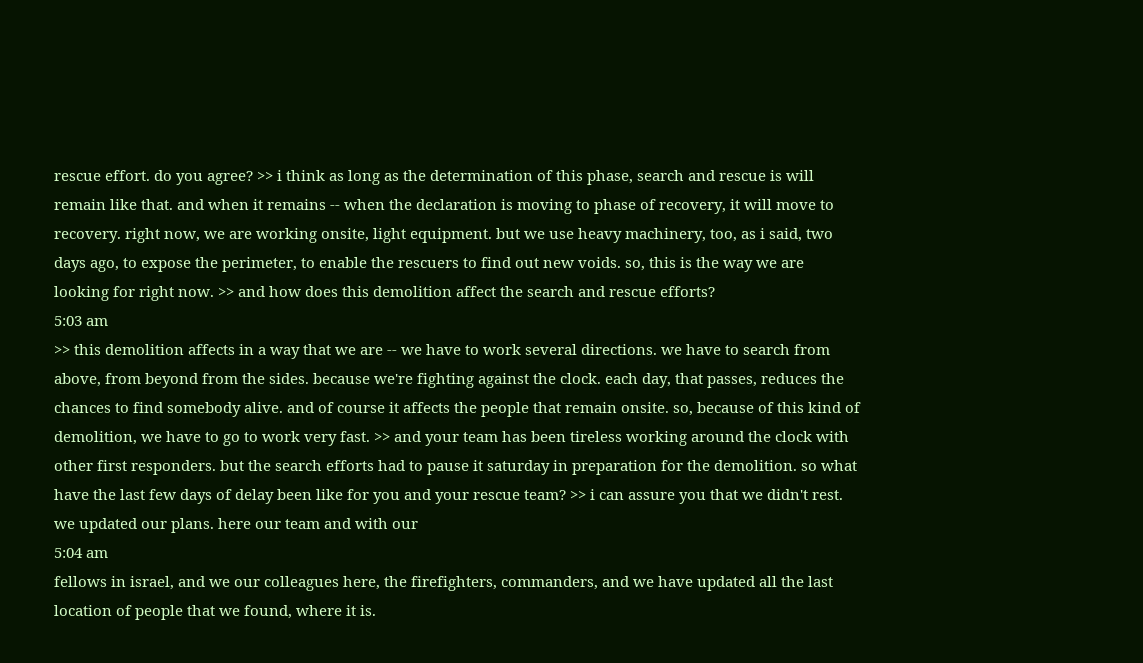rescue effort. do you agree? >> i think as long as the determination of this phase, search and rescue is will remain like that. and when it remains -- when the declaration is moving to phase of recovery, it will move to recovery. right now, we are working onsite, light equipment. but we use heavy machinery, too, as i said, two days ago, to expose the perimeter, to enable the rescuers to find out new voids. so, this is the way we are looking for right now. >> and how does this demolition affect the search and rescue efforts?
5:03 am
>> this demolition affects in a way that we are -- we have to work several directions. we have to search from above, from beyond from the sides. because we're fighting against the clock. each day, that passes, reduces the chances to find somebody alive. and of course it affects the people that remain onsite. so, because of this kind of demolition, we have to go to work very fast. >> and your team has been tireless working around the clock with other first responders. but the search efforts had to pause it saturday in preparation for the demolition. so what have the last few days of delay been like for you and your rescue team? >> i can assure you that we didn't rest. we updated our plans. here our team and with our
5:04 am
fellows in israel, and we our colleagues here, the firefighters, commanders, and we have updated all the last location of people that we found, where it is.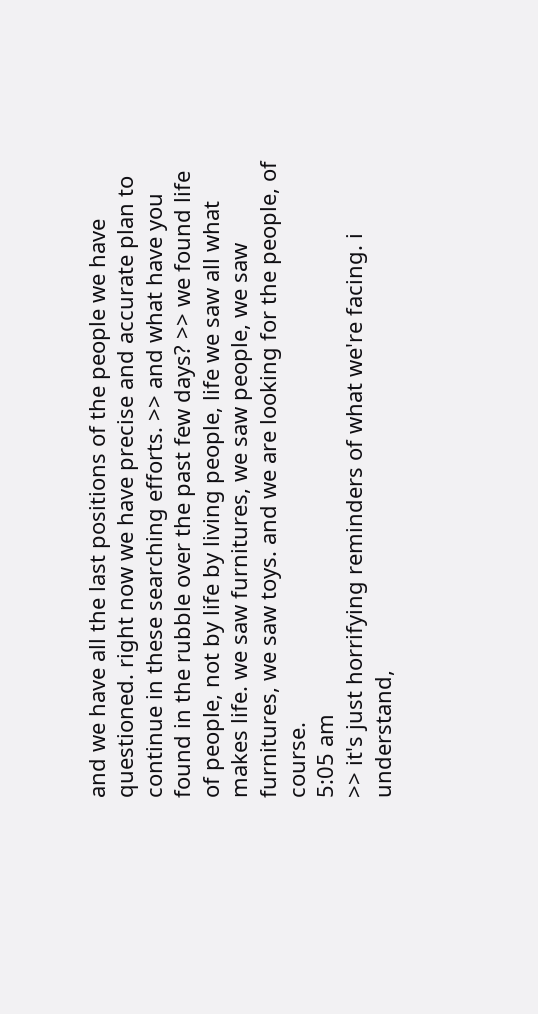and we have all the last positions of the people we have questioned. right now we have precise and accurate plan to continue in these searching efforts. >> and what have you found in the rubble over the past few days? >> we found life of people, not by life by living people, life we saw all what makes life. we saw furnitures, we saw people, we saw furnitures, we saw toys. and we are looking for the people, of course.
5:05 am
>> it's just horrifying reminders of what we're facing. i understand,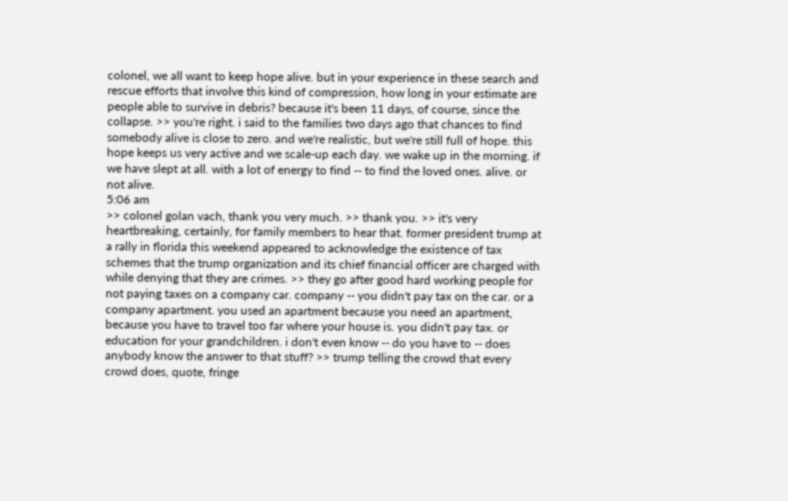colonel, we all want to keep hope alive. but in your experience in these search and rescue efforts that involve this kind of compression, how long in your estimate are people able to survive in debris? because it's been 11 days, of course, since the collapse. >> you're right. i said to the families two days ago that chances to find somebody alive is close to zero. and we're realistic, but we're still full of hope. this hope keeps us very active and we scale-up each day. we wake up in the morning. if we have slept at all. with a lot of energy to find -- to find the loved ones. alive. or not alive.
5:06 am
>> colonel golan vach, thank you very much. >> thank you. >> it's very heartbreaking, certainly, for family members to hear that. former president trump at a rally in florida this weekend appeared to acknowledge the existence of tax schemes that the trump organization and its chief financial officer are charged with while denying that they are crimes. >> they go after good hard working people for not paying taxes on a company car. company -- you didn't pay tax on the car. or a company apartment. you used an apartment because you need an apartment, because you have to travel too far where your house is. you didn't pay tax. or education for your grandchildren. i don't even know -- do you have to -- does anybody know the answer to that stuff? >> trump telling the crowd that every crowd does, quote, fringe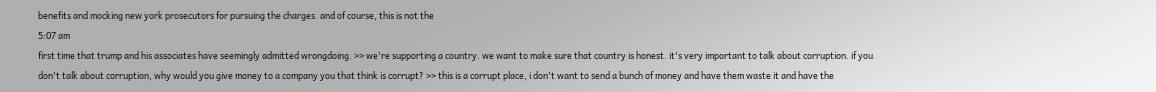benefits and mocking new york prosecutors for pursuing the charges. and of course, this is not the
5:07 am
first time that trump and his associates have seemingly admitted wrongdoing. >> we're supporting a country. we want to make sure that country is honest. it's very important to talk about corruption. if you don't talk about corruption, why would you give money to a company you that think is corrupt? >> this is a corrupt place, i don't want to send a bunch of money and have them waste it and have the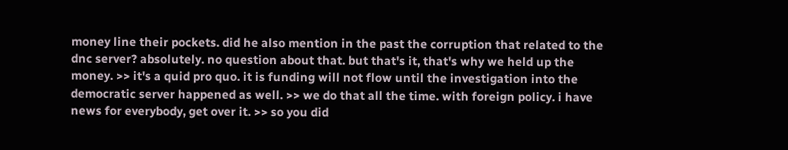money line their pockets. did he also mention in the past the corruption that related to the dnc server? absolutely. no question about that. but that's it, that's why we held up the money. >> it's a quid pro quo. it is funding will not flow until the investigation into the democratic server happened as well. >> we do that all the time. with foreign policy. i have news for everybody, get over it. >> so you did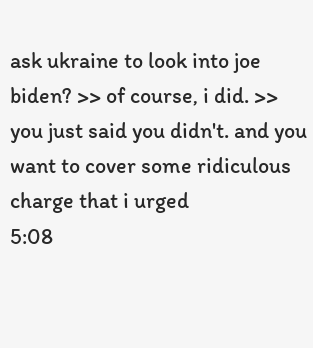ask ukraine to look into joe biden? >> of course, i did. >> you just said you didn't. and you want to cover some ridiculous charge that i urged
5:08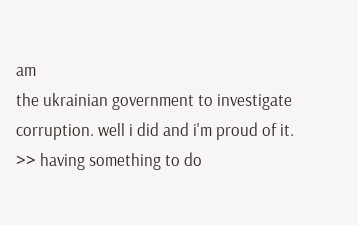am
the ukrainian government to investigate corruption. well i did and i'm proud of it. >> having something to do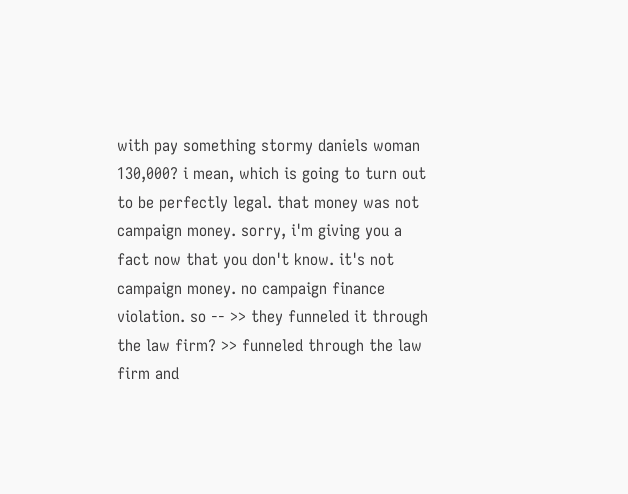with pay something stormy daniels woman 130,000? i mean, which is going to turn out to be perfectly legal. that money was not campaign money. sorry, i'm giving you a fact now that you don't know. it's not campaign money. no campaign finance violation. so -- >> they funneled it through the law firm? >> funneled through the law firm and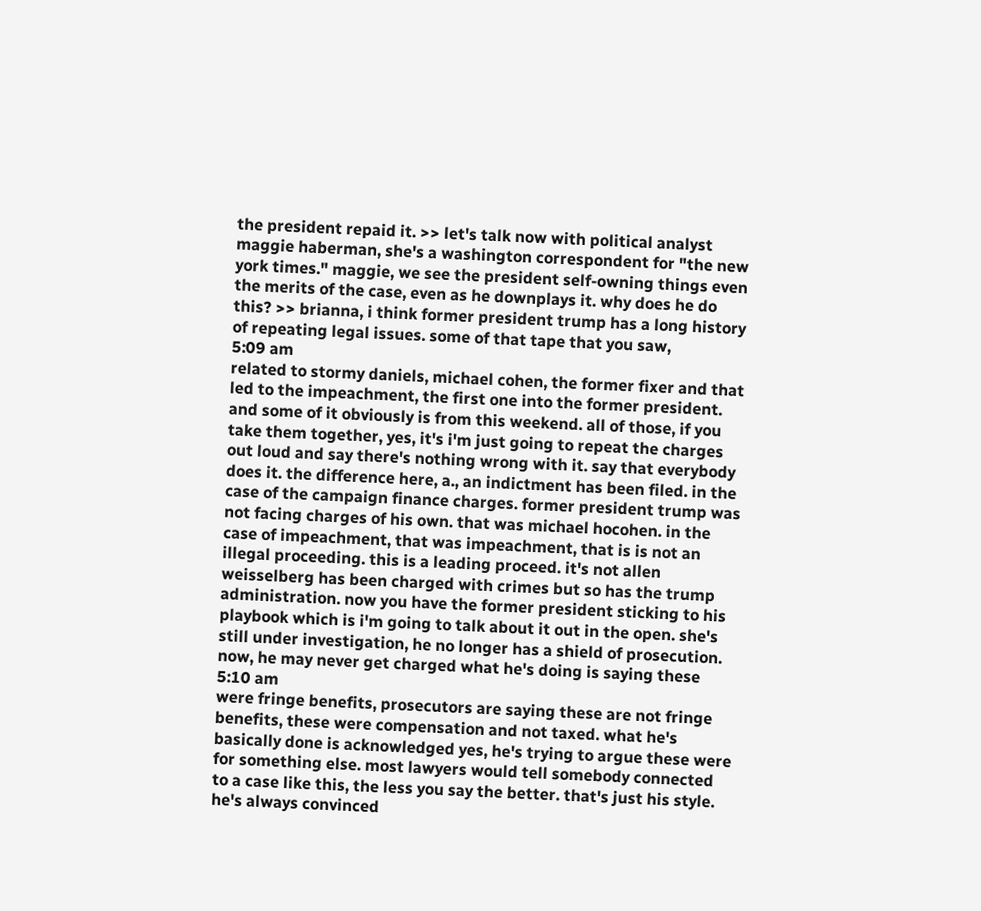the president repaid it. >> let's talk now with political analyst maggie haberman, she's a washington correspondent for "the new york times." maggie, we see the president self-owning things even the merits of the case, even as he downplays it. why does he do this? >> brianna, i think former president trump has a long history of repeating legal issues. some of that tape that you saw,
5:09 am
related to stormy daniels, michael cohen, the former fixer and that led to the impeachment, the first one into the former president. and some of it obviously is from this weekend. all of those, if you take them together, yes, it's i'm just going to repeat the charges out loud and say there's nothing wrong with it. say that everybody does it. the difference here, a., an indictment has been filed. in the case of the campaign finance charges. former president trump was not facing charges of his own. that was michael hocohen. in the case of impeachment, that was impeachment, that is is not an illegal proceeding. this is a leading proceed. it's not allen weisselberg has been charged with crimes but so has the trump administration. now you have the former president sticking to his playbook which is i'm going to talk about it out in the open. she's still under investigation, he no longer has a shield of prosecution. now, he may never get charged what he's doing is saying these
5:10 am
were fringe benefits, prosecutors are saying these are not fringe benefits, these were compensation and not taxed. what he's basically done is acknowledged yes, he's trying to argue these were for something else. most lawyers would tell somebody connected to a case like this, the less you say the better. that's just his style. he's always convinced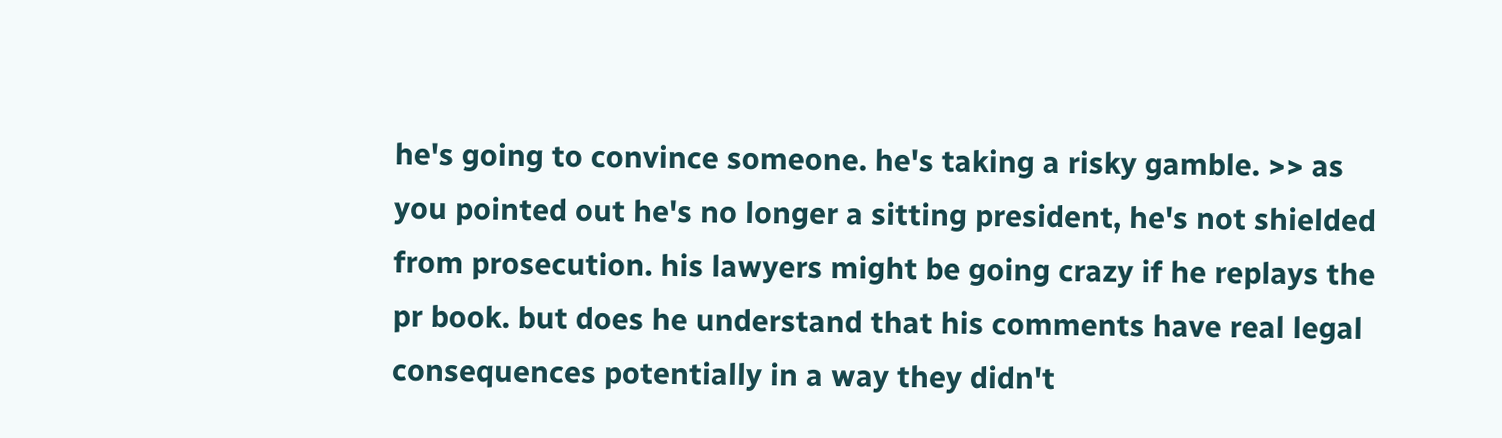he's going to convince someone. he's taking a risky gamble. >> as you pointed out he's no longer a sitting president, he's not shielded from prosecution. his lawyers might be going crazy if he replays the pr book. but does he understand that his comments have real legal consequences potentially in a way they didn't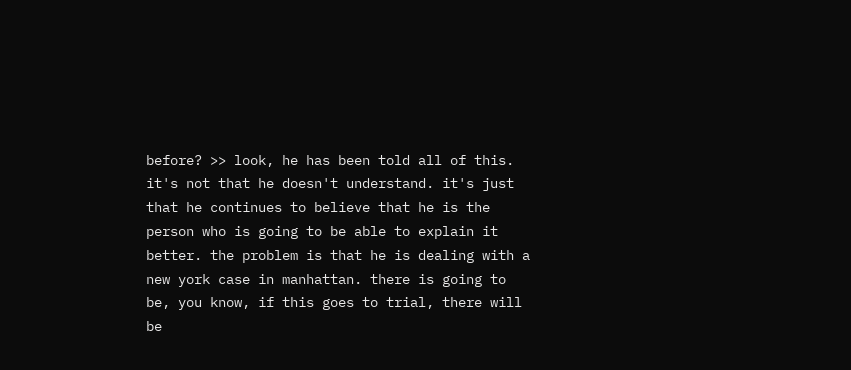before? >> look, he has been told all of this. it's not that he doesn't understand. it's just that he continues to believe that he is the person who is going to be able to explain it better. the problem is that he is dealing with a new york case in manhattan. there is going to be, you know, if this goes to trial, there will be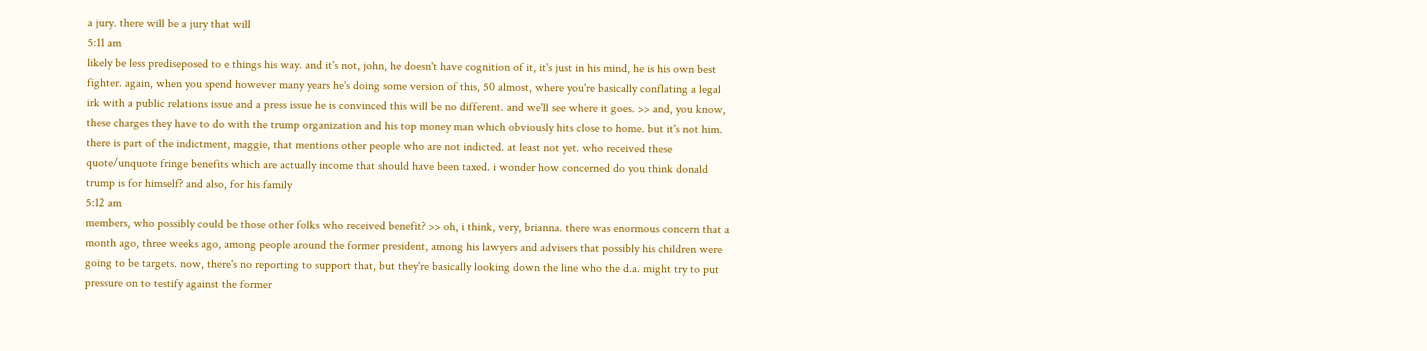a jury. there will be a jury that will
5:11 am
likely be less prediseposed to e things his way. and it's not, john, he doesn't have cognition of it, it's just in his mind, he is his own best fighter. again, when you spend however many years he's doing some version of this, 50 almost, where you're basically conflating a legal irk with a public relations issue and a press issue he is convinced this will be no different. and we'll see where it goes. >> and, you know, these charges they have to do with the trump organization and his top money man which obviously hits close to home. but it's not him. there is part of the indictment, maggie, that mentions other people who are not indicted. at least not yet. who received these quote/unquote fringe benefits which are actually income that should have been taxed. i wonder how concerned do you think donald trump is for himself? and also, for his family
5:12 am
members, who possibly could be those other folks who received benefit? >> oh, i think, very, brianna. there was enormous concern that a month ago, three weeks ago, among people around the former president, among his lawyers and advisers that possibly his children were going to be targets. now, there's no reporting to support that, but they're basically looking down the line who the d.a. might try to put pressure on to testify against the former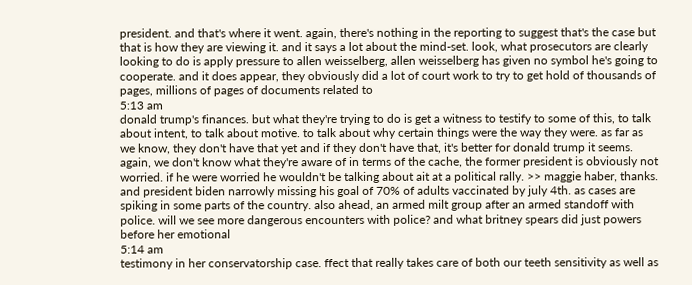president. and that's where it went. again, there's nothing in the reporting to suggest that's the case but that is how they are viewing it. and it says a lot about the mind-set. look, what prosecutors are clearly looking to do is apply pressure to allen weisselberg, allen weisselberg has given no symbol he's going to cooperate. and it does appear, they obviously did a lot of court work to try to get hold of thousands of pages, millions of pages of documents related to
5:13 am
donald trump's finances. but what they're trying to do is get a witness to testify to some of this, to talk about intent, to talk about motive. to talk about why certain things were the way they were. as far as we know, they don't have that yet and if they don't have that, it's better for donald trump it seems. again, we don't know what they're aware of in terms of the cache, the former president is obviously not worried. if he were worried he wouldn't be talking about ait at a political rally. >> maggie haber, thanks. and president biden narrowly missing his goal of 70% of adults vaccinated by july 4th. as cases are spiking in some parts of the country. also ahead, an armed milt group after an armed standoff with police. will we see more dangerous encounters with police? and what britney spears did just powers before her emotional
5:14 am
testimony in her conservatorship case. ffect that really takes care of both our teeth sensitivity as well as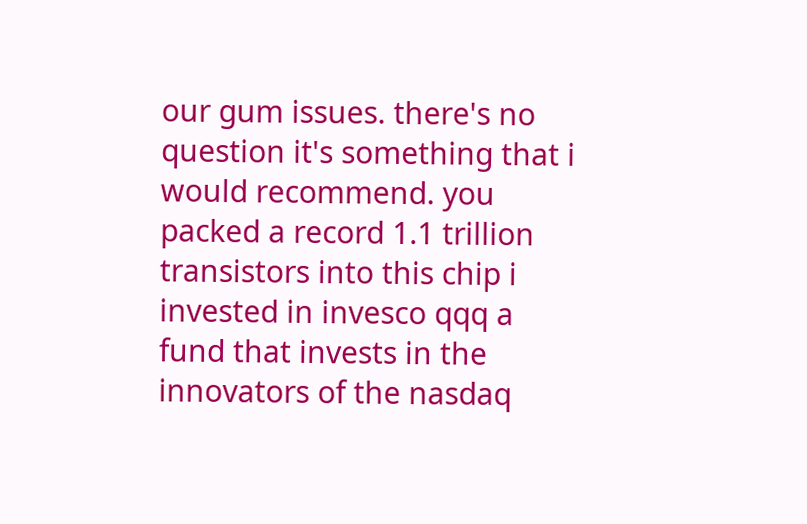our gum issues. there's no question it's something that i would recommend. you packed a record 1.1 trillion transistors into this chip i invested in invesco qqq a fund that invests in the innovators of the nasdaq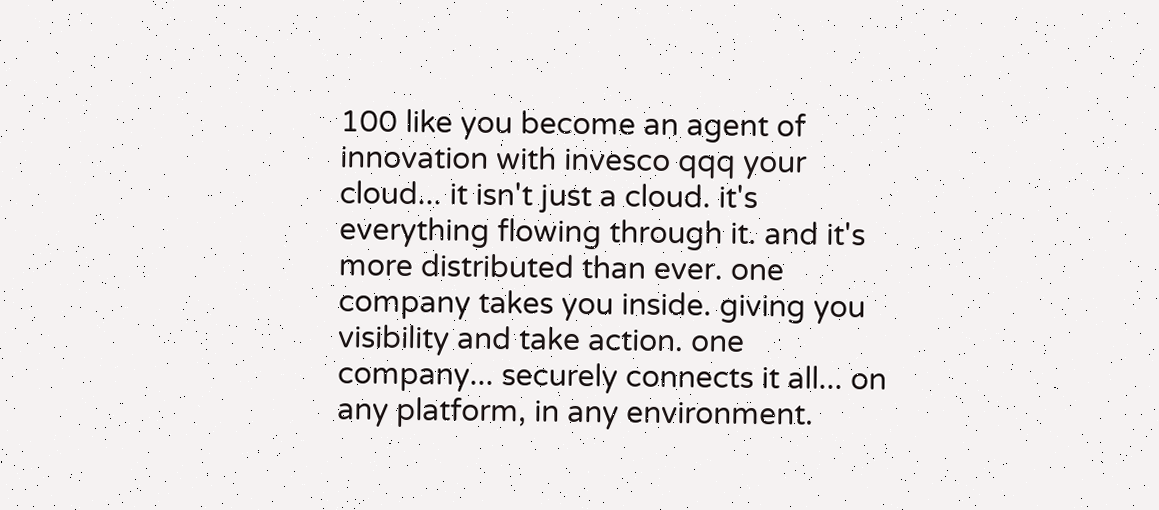100 like you become an agent of innovation with invesco qqq your cloud... it isn't just a cloud. it's everything flowing through it. and it's more distributed than ever. one company takes you inside. giving you visibility and take action. one company... securely connects it all... on any platform, in any environment.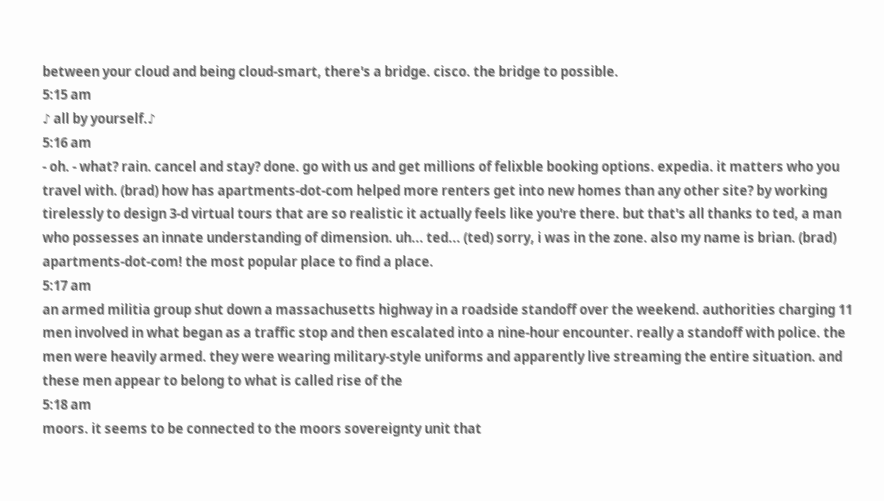between your cloud and being cloud-smart, there's a bridge. cisco. the bridge to possible.
5:15 am
♪ all by yourself.♪
5:16 am
- oh. - what? rain. cancel and stay? done. go with us and get millions of felixble booking options. expedia. it matters who you travel with. (brad) how has apartments-dot-com helped more renters get into new homes than any other site? by working tirelessly to design 3-d virtual tours that are so realistic it actually feels like you're there. but that's all thanks to ted, a man who possesses an innate understanding of dimension. uh... ted... (ted) sorry, i was in the zone. also my name is brian. (brad) apartments-dot-com! the most popular place to find a place.
5:17 am
an armed militia group shut down a massachusetts highway in a roadside standoff over the weekend. authorities charging 11 men involved in what began as a traffic stop and then escalated into a nine-hour encounter. really a standoff with police. the men were heavily armed. they were wearing military-style uniforms and apparently live streaming the entire situation. and these men appear to belong to what is called rise of the
5:18 am
moors. it seems to be connected to the moors sovereignty unit that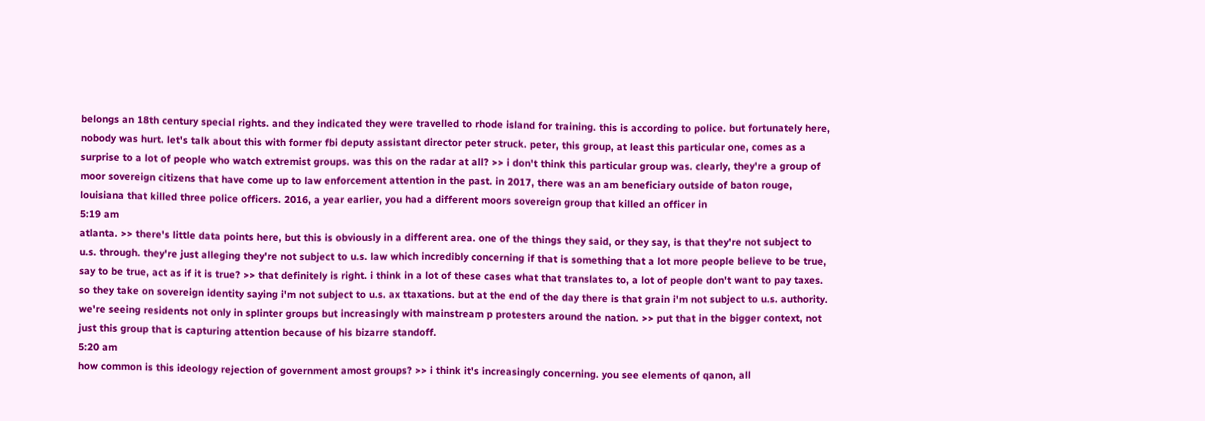belongs an 18th century special rights. and they indicated they were travelled to rhode island for training. this is according to police. but fortunately here, nobody was hurt. let's talk about this with former fbi deputy assistant director peter struck. peter, this group, at least this particular one, comes as a surprise to a lot of people who watch extremist groups. was this on the radar at all? >> i don't think this particular group was. clearly, they're a group of moor sovereign citizens that have come up to law enforcement attention in the past. in 2017, there was an am beneficiary outside of baton rouge, louisiana that killed three police officers. 2016, a year earlier, you had a different moors sovereign group that killed an officer in
5:19 am
atlanta. >> there's little data points here, but this is obviously in a different area. one of the things they said, or they say, is that they're not subject to u.s. through. they're just alleging they're not subject to u.s. law which incredibly concerning if that is something that a lot more people believe to be true, say to be true, act as if it is true? >> that definitely is right. i think in a lot of these cases what that translates to, a lot of people don't want to pay taxes. so they take on sovereign identity saying i'm not subject to u.s. ax ttaxations. but at the end of the day there is that grain i'm not subject to u.s. authority. we're seeing residents not only in splinter groups but increasingly with mainstream p protesters around the nation. >> put that in the bigger context, not just this group that is capturing attention because of his bizarre standoff.
5:20 am
how common is this ideology rejection of government amost groups? >> i think it's increasingly concerning. you see elements of qanon, all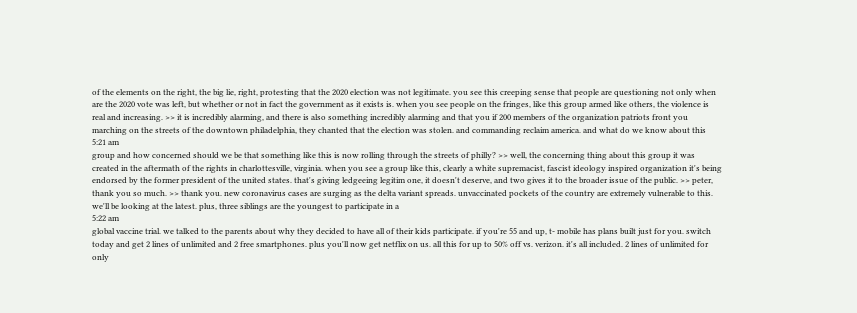of the elements on the right, the big lie, right, protesting that the 2020 election was not legitimate. you see this creeping sense that people are questioning not only when are the 2020 vote was left, but whether or not in fact the government as it exists is. when you see people on the fringes, like this group armed like others, the violence is real and increasing. >> it is incredibly alarming, and there is also something incredibly alarming and that you if 200 members of the organization patriots front you marching on the streets of the downtown philadelphia, they chanted that the election was stolen. and commanding reclaim america. and what do we know about this
5:21 am
group and how concerned should we be that something like this is now rolling through the streets of philly? >> well, the concerning thing about this group it was created in the aftermath of the rights in charlottesville, virginia. when you see a group like this, clearly a white supremacist, fascist ideology inspired organization it's being endorsed by the former president of the united states. that's giving ledgeeing legitim one, it doesn't deserve, and two gives it to the broader issue of the public. >> peter, thank you so much. >> thank you. new coronavirus cases are surging as the delta variant spreads. unvaccinated pockets of the country are extremely vulnerable to this. we'll be looking at the latest. plus, three siblings are the youngest to participate in a
5:22 am
global vaccine trial. we talked to the parents about why they decided to have all of their kids participate. if you're 55 and up, t- mobile has plans built just for you. switch today and get 2 lines of unlimited and 2 free smartphones. plus you'll now get netflix on us. all this for up to 50% off vs. verizon. it's all included. 2 lines of unlimited for only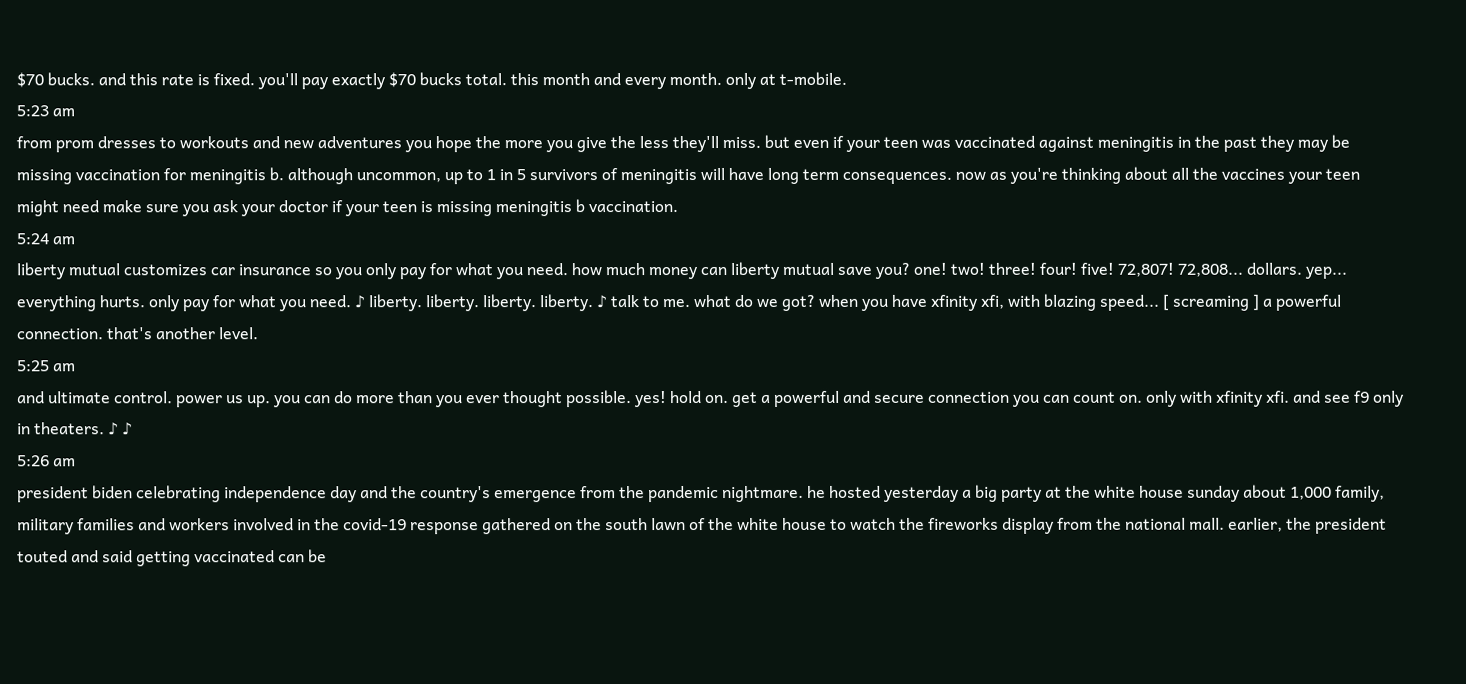$70 bucks. and this rate is fixed. you'll pay exactly $70 bucks total. this month and every month. only at t-mobile.
5:23 am
from prom dresses to workouts and new adventures you hope the more you give the less they'll miss. but even if your teen was vaccinated against meningitis in the past they may be missing vaccination for meningitis b. although uncommon, up to 1 in 5 survivors of meningitis will have long term consequences. now as you're thinking about all the vaccines your teen might need make sure you ask your doctor if your teen is missing meningitis b vaccination.
5:24 am
liberty mutual customizes car insurance so you only pay for what you need. how much money can liberty mutual save you? one! two! three! four! five! 72,807! 72,808... dollars. yep... everything hurts. only pay for what you need. ♪ liberty. liberty. liberty. liberty. ♪ talk to me. what do we got? when you have xfinity xfi, with blazing speed... [ screaming ] a powerful connection. that's another level.
5:25 am
and ultimate control. power us up. you can do more than you ever thought possible. yes! hold on. get a powerful and secure connection you can count on. only with xfinity xfi. and see f9 only in theaters. ♪ ♪
5:26 am
president biden celebrating independence day and the country's emergence from the pandemic nightmare. he hosted yesterday a big party at the white house sunday about 1,000 family, military families and workers involved in the covid-19 response gathered on the south lawn of the white house to watch the fireworks display from the national mall. earlier, the president touted and said getting vaccinated can be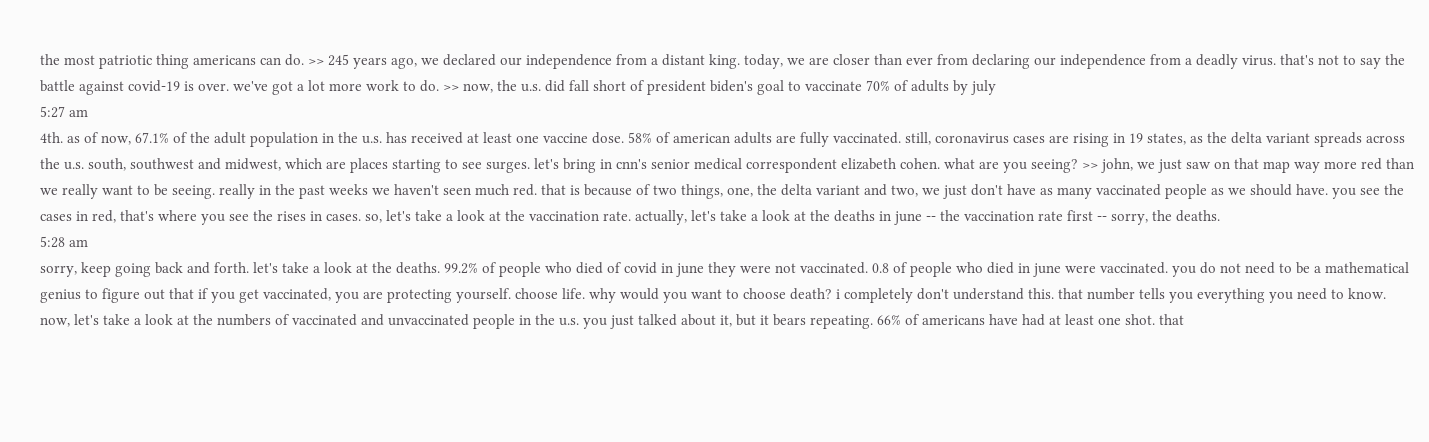the most patriotic thing americans can do. >> 245 years ago, we declared our independence from a distant king. today, we are closer than ever from declaring our independence from a deadly virus. that's not to say the battle against covid-19 is over. we've got a lot more work to do. >> now, the u.s. did fall short of president biden's goal to vaccinate 70% of adults by july
5:27 am
4th. as of now, 67.1% of the adult population in the u.s. has received at least one vaccine dose. 58% of american adults are fully vaccinated. still, coronavirus cases are rising in 19 states, as the delta variant spreads across the u.s. south, southwest and midwest, which are places starting to see surges. let's bring in cnn's senior medical correspondent elizabeth cohen. what are you seeing? >> john, we just saw on that map way more red than we really want to be seeing. really in the past weeks we haven't seen much red. that is because of two things, one, the delta variant and two, we just don't have as many vaccinated people as we should have. you see the cases in red, that's where you see the rises in cases. so, let's take a look at the vaccination rate. actually, let's take a look at the deaths in june -- the vaccination rate first -- sorry, the deaths.
5:28 am
sorry, keep going back and forth. let's take a look at the deaths. 99.2% of people who died of covid in june they were not vaccinated. 0.8 of people who died in june were vaccinated. you do not need to be a mathematical genius to figure out that if you get vaccinated, you are protecting yourself. choose life. why would you want to choose death? i completely don't understand this. that number tells you everything you need to know. now, let's take a look at the numbers of vaccinated and unvaccinated people in the u.s. you just talked about it, but it bears repeating. 66% of americans have had at least one shot. that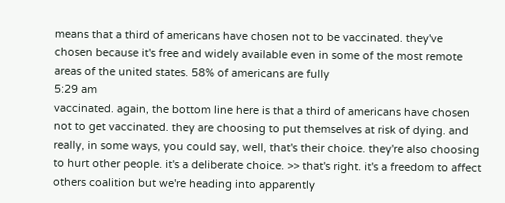means that a third of americans have chosen not to be vaccinated. they've chosen because it's free and widely available even in some of the most remote areas of the united states. 58% of americans are fully
5:29 am
vaccinated. again, the bottom line here is that a third of americans have chosen not to get vaccinated. they are choosing to put themselves at risk of dying. and really, in some ways, you could say, well, that's their choice. they're also choosing to hurt other people. it's a deliberate choice. >> that's right. it's a freedom to affect others coalition but we're heading into apparently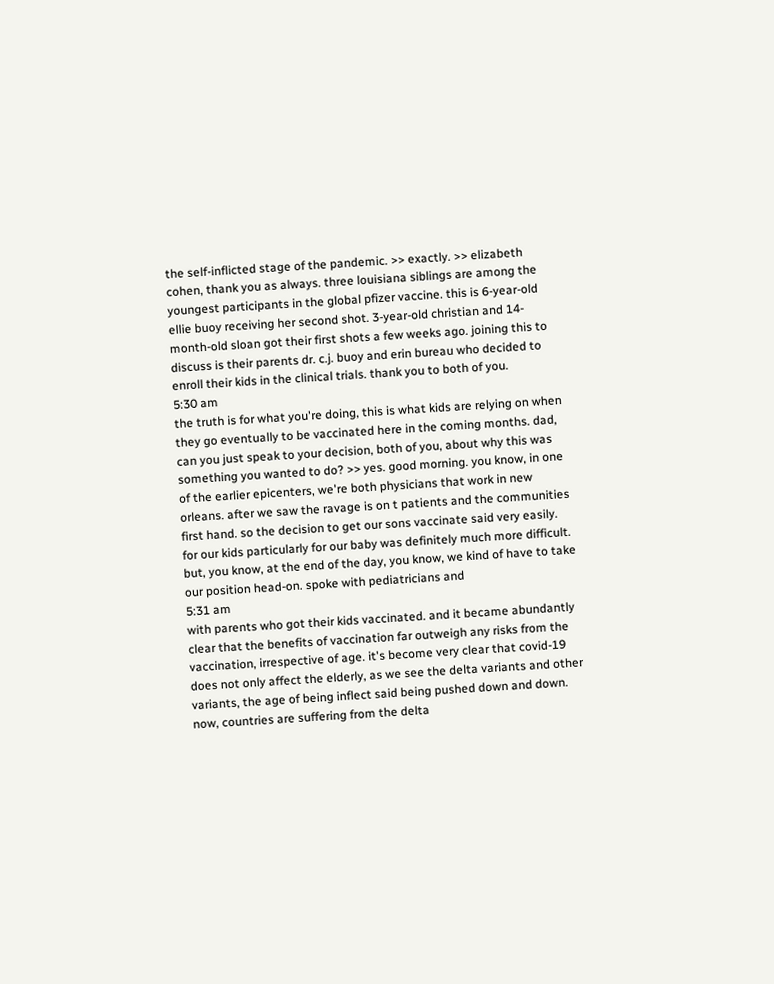the self-inflicted stage of the pandemic. >> exactly. >> elizabeth cohen, thank you as always. three louisiana siblings are among the youngest participants in the global pfizer vaccine. this is 6-year-old ellie buoy receiving her second shot. 3-year-old christian and 14-month-old sloan got their first shots a few weeks ago. joining this to discuss is their parents dr. c.j. buoy and erin bureau who decided to enroll their kids in the clinical trials. thank you to both of you.
5:30 am
the truth is for what you're doing, this is what kids are relying on when they go eventually to be vaccinated here in the coming months. dad, can you just speak to your decision, both of you, about why this was something you wanted to do? >> yes. good morning. you know, in one of the earlier epicenters, we're both physicians that work in new orleans. after we saw the ravage is on t patients and the communities first hand. so the decision to get our sons vaccinate said very easily. for our kids particularly for our baby was definitely much more difficult. but, you know, at the end of the day, you know, we kind of have to take our position head-on. spoke with pediatricians and
5:31 am
with parents who got their kids vaccinated. and it became abundantly clear that the benefits of vaccination far outweigh any risks from the vaccination, irrespective of age. it's become very clear that covid-19 does not only affect the elderly, as we see the delta variants and other variants, the age of being inflect said being pushed down and down. now, countries are suffering from the delta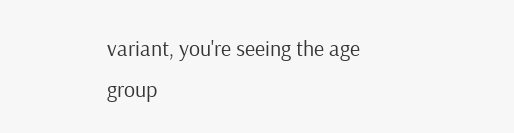variant, you're seeing the age group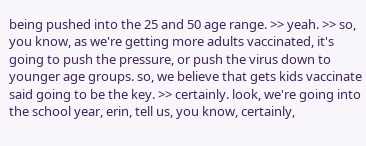being pushed into the 25 and 50 age range. >> yeah. >> so, you know, as we're getting more adults vaccinated, it's going to push the pressure, or push the virus down to younger age groups. so, we believe that gets kids vaccinate said going to be the key. >> certainly. look, we're going into the school year, erin, tell us, you know, certainly,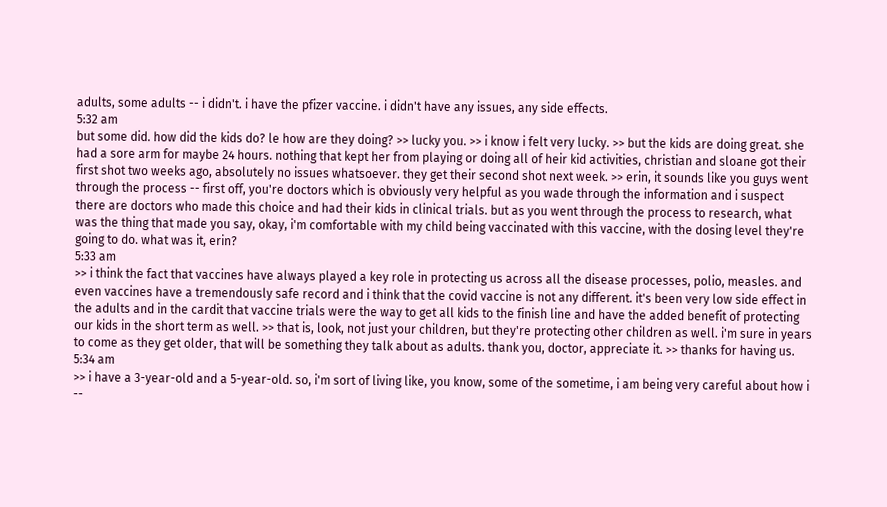adults, some adults -- i didn't. i have the pfizer vaccine. i didn't have any issues, any side effects.
5:32 am
but some did. how did the kids do? le how are they doing? >> lucky you. >> i know i felt very lucky. >> but the kids are doing great. she had a sore arm for maybe 24 hours. nothing that kept her from playing or doing all of heir kid activities, christian and sloane got their first shot two weeks ago, absolutely no issues whatsoever. they get their second shot next week. >> erin, it sounds like you guys went through the process -- first off, you're doctors which is obviously very helpful as you wade through the information and i suspect there are doctors who made this choice and had their kids in clinical trials. but as you went through the process to research, what was the thing that made you say, okay, i'm comfortable with my child being vaccinated with this vaccine, with the dosing level they're going to do. what was it, erin?
5:33 am
>> i think the fact that vaccines have always played a key role in protecting us across all the disease processes, polio, measles. and even vaccines have a tremendously safe record and i think that the covid vaccine is not any different. it's been very low side effect in the adults and in the cardit that vaccine trials were the way to get all kids to the finish line and have the added benefit of protecting our kids in the short term as well. >> that is, look, not just your children, but they're protecting other children as well. i'm sure in years to come as they get older, that will be something they talk about as adults. thank you, doctor, appreciate it. >> thanks for having us.
5:34 am
>> i have a 3-year-old and a 5-year-old. so, i'm sort of living like, you know, some of the sometime, i am being very careful about how i --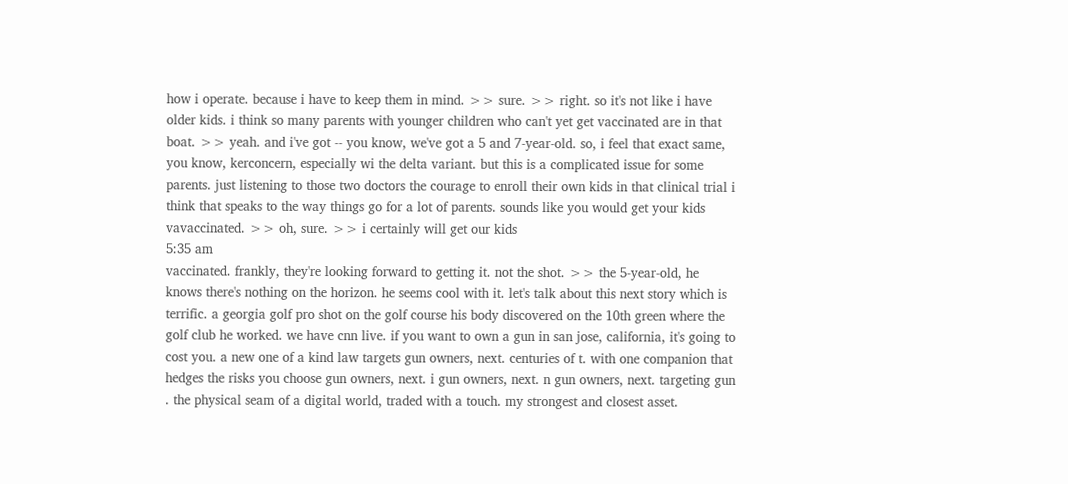how i operate. because i have to keep them in mind. >> sure. >> right. so it's not like i have older kids. i think so many parents with younger children who can't yet get vaccinated are in that boat. >> yeah. and i've got -- you know, we've got a 5 and 7-year-old. so, i feel that exact same, you know, kerconcern, especially wi the delta variant. but this is a complicated issue for some parents. just listening to those two doctors the courage to enroll their own kids in that clinical trial i think that speaks to the way things go for a lot of parents. sounds like you would get your kids vavaccinated. >> oh, sure. >> i certainly will get our kids
5:35 am
vaccinated. frankly, they're looking forward to getting it. not the shot. >> the 5-year-old, he knows there's nothing on the horizon. he seems cool with it. let's talk about this next story which is terrific. a georgia golf pro shot on the golf course his body discovered on the 10th green where the golf club he worked. we have cnn live. if you want to own a gun in san jose, california, it's going to cost you. a new one of a kind law targets gun owners, next. centuries of t. with one companion that hedges the risks you choose gun owners, next. i gun owners, next. n gun owners, next. targeting gun . the physical seam of a digital world, traded with a touch. my strongest and closest asset.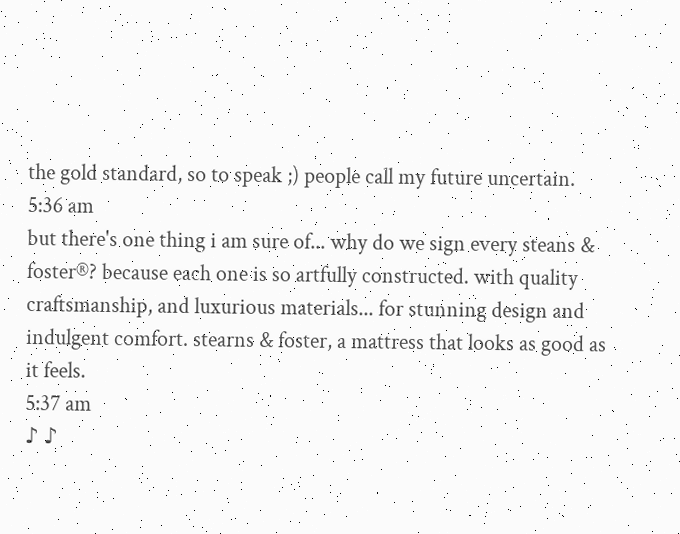the gold standard, so to speak ;) people call my future uncertain.
5:36 am
but there's one thing i am sure of... why do we sign every steans & foster®? because each one is so artfully constructed. with quality craftsmanship, and luxurious materials... for stunning design and indulgent comfort. stearns & foster, a mattress that looks as good as it feels.
5:37 am
♪ ♪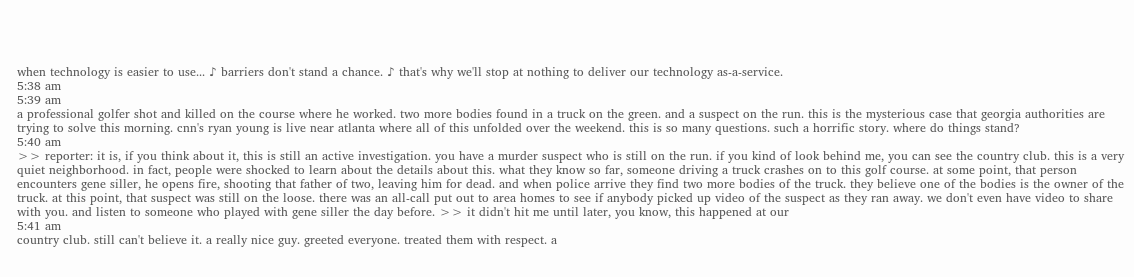when technology is easier to use... ♪ barriers don't stand a chance. ♪ that's why we'll stop at nothing to deliver our technology as-a-service.
5:38 am
5:39 am
a professional golfer shot and killed on the course where he worked. two more bodies found in a truck on the green. and a suspect on the run. this is the mysterious case that georgia authorities are trying to solve this morning. cnn's ryan young is live near atlanta where all of this unfolded over the weekend. this is so many questions. such a horrific story. where do things stand?
5:40 am
>> reporter: it is, if you think about it, this is still an active investigation. you have a murder suspect who is still on the run. if you kind of look behind me, you can see the country club. this is a very quiet neighborhood. in fact, people were shocked to learn about the details about this. what they know so far, someone driving a truck crashes on to this golf course. at some point, that person encounters gene siller, he opens fire, shooting that father of two, leaving him for dead. and when police arrive they find two more bodies of the truck. they believe one of the bodies is the owner of the truck. at this point, that suspect was still on the loose. there was an all-call put out to area homes to see if anybody picked up video of the suspect as they ran away. we don't even have video to share with you. and listen to someone who played with gene siller the day before. >> it didn't hit me until later, you know, this happened at our
5:41 am
country club. still can't believe it. a really nice guy. greeted everyone. treated them with respect. a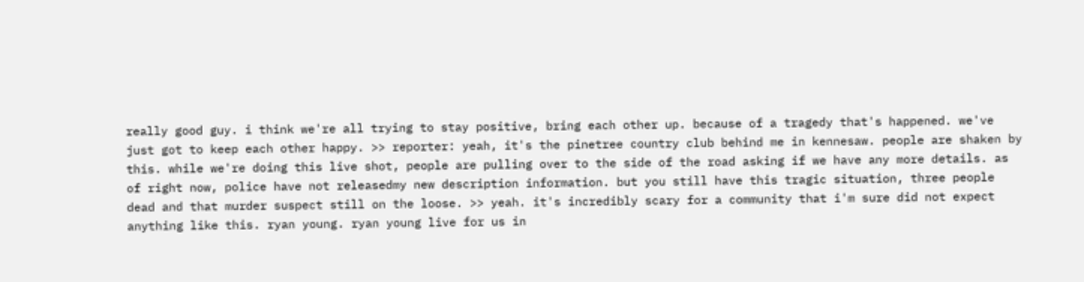really good guy. i think we're all trying to stay positive, bring each other up. because of a tragedy that's happened. we've just got to keep each other happy. >> reporter: yeah, it's the pinetree country club behind me in kennesaw. people are shaken by this. while we're doing this live shot, people are pulling over to the side of the road asking if we have any more details. as of right now, police have not releasedmy new description information. but you still have this tragic situation, three people dead and that murder suspect still on the loose. >> yeah. it's incredibly scary for a community that i'm sure did not expect anything like this. ryan young. ryan young live for us in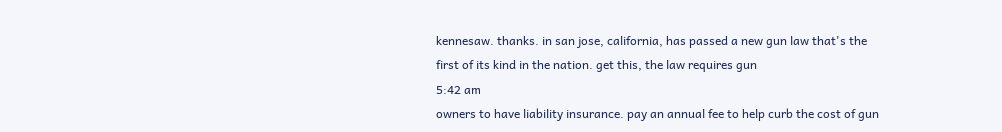kennesaw. thanks. in san jose, california, has passed a new gun law that's the first of its kind in the nation. get this, the law requires gun
5:42 am
owners to have liability insurance. pay an annual fee to help curb the cost of gun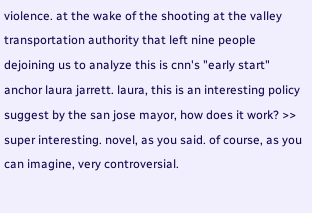violence. at the wake of the shooting at the valley transportation authority that left nine people dejoining us to analyze this is cnn's "early start" anchor laura jarrett. laura, this is an interesting policy suggest by the san jose mayor, how does it work? >> super interesting. novel, as you said. of course, as you can imagine, very controversial.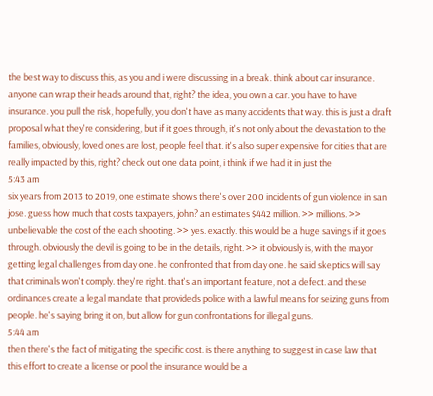the best way to discuss this, as you and i were discussing in a break. think about car insurance. anyone can wrap their heads around that, right? the idea, you own a car. you have to have insurance. you pull the risk, hopefully, you don't have as many accidents that way. this is just a draft proposal what they're considering, but if it goes through, it's not only about the devastation to the families, obviously, loved ones are lost, people feel that. it's also super expensive for cities that are really impacted by this, right? check out one data point, i think if we had it in just the
5:43 am
six years from 2013 to 2019, one estimate shows there's over 200 incidents of gun violence in san jose. guess how much that costs taxpayers, john? an estimates $442 million. >> millions. >> unbelievable the cost of the each shooting. >> yes. exactly. this would be a huge savings if it goes through. obviously the devil is going to be in the details, right. >> it obviously is, with the mayor getting legal challenges from day one. he confronted that from day one. he said skeptics will say that criminals won't comply. they're right. that's an important feature, not a defect. and these ordinances create a legal mandate that provideds police with a lawful means for seizing guns from people. he's saying bring it on, but allow for gun confrontations for illegal guns.
5:44 am
then there's the fact of mitigating the specific cost. is there anything to suggest in case law that this effort to create a license or pool the insurance would be a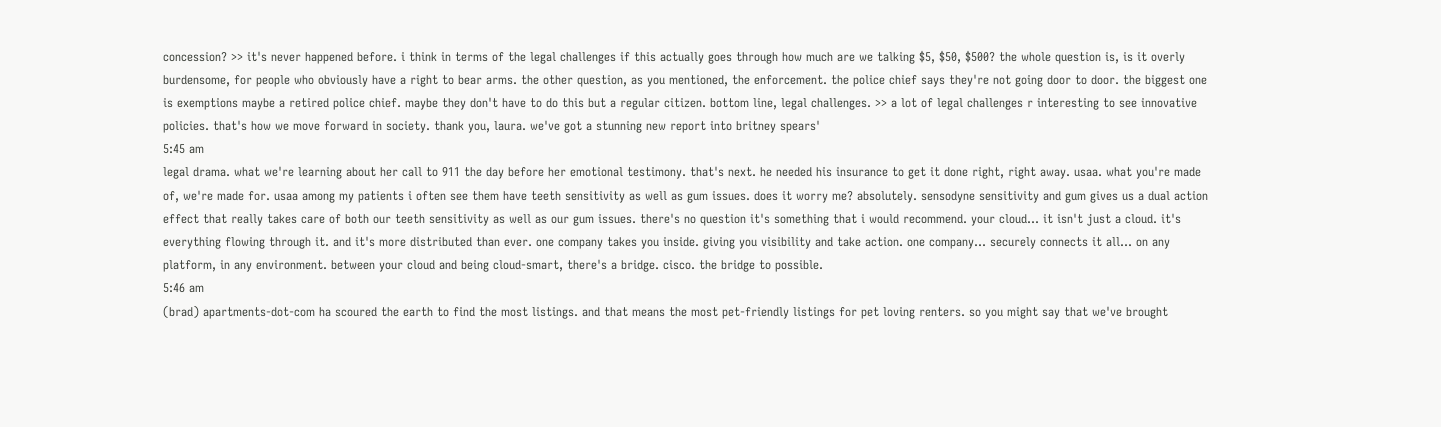concession? >> it's never happened before. i think in terms of the legal challenges if this actually goes through how much are we talking $5, $50, $500? the whole question is, is it overly burdensome, for people who obviously have a right to bear arms. the other question, as you mentioned, the enforcement. the police chief says they're not going door to door. the biggest one is exemptions maybe a retired police chief. maybe they don't have to do this but a regular citizen. bottom line, legal challenges. >> a lot of legal challenges r interesting to see innovative policies. that's how we move forward in society. thank you, laura. we've got a stunning new report into britney spears'
5:45 am
legal drama. what we're learning about her call to 911 the day before her emotional testimony. that's next. he needed his insurance to get it done right, right away. usaa. what you're made of, we're made for. usaa among my patients i often see them have teeth sensitivity as well as gum issues. does it worry me? absolutely. sensodyne sensitivity and gum gives us a dual action effect that really takes care of both our teeth sensitivity as well as our gum issues. there's no question it's something that i would recommend. your cloud... it isn't just a cloud. it's everything flowing through it. and it's more distributed than ever. one company takes you inside. giving you visibility and take action. one company... securely connects it all... on any platform, in any environment. between your cloud and being cloud-smart, there's a bridge. cisco. the bridge to possible.
5:46 am
(brad) apartments-dot-com ha scoured the earth to find the most listings. and that means the most pet-friendly listings for pet loving renters. so you might say that we've brought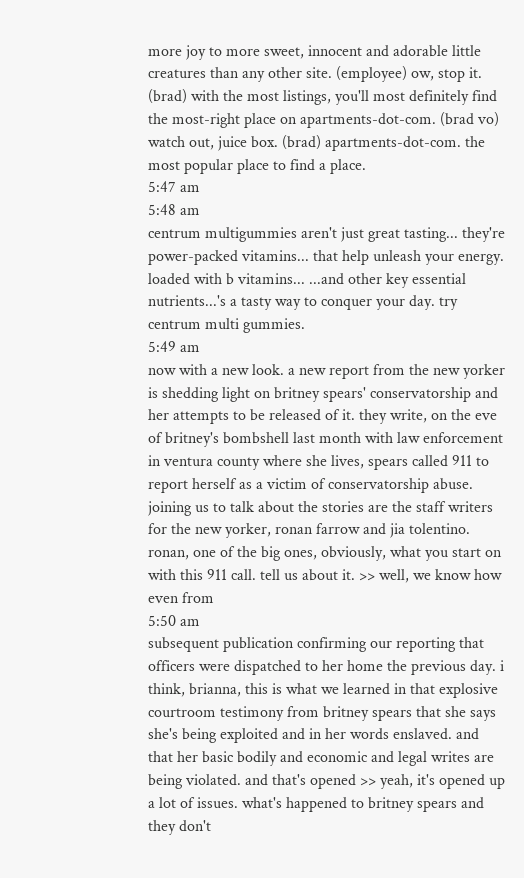more joy to more sweet, innocent and adorable little creatures than any other site. (employee) ow, stop it. (brad) with the most listings, you'll most definitely find the most-right place on apartments-dot-com. (brad vo) watch out, juice box. (brad) apartments-dot-com. the most popular place to find a place.
5:47 am
5:48 am
centrum multigummies aren't just great tasting... they're power-packed vitamins... that help unleash your energy. loaded with b vitamins... ...and other key essential nutrients...'s a tasty way to conquer your day. try centrum multi gummies.
5:49 am
now with a new look. a new report from the new yorker is shedding light on britney spears' conservatorship and her attempts to be released of it. they write, on the eve of britney's bombshell last month with law enforcement in ventura county where she lives, spears called 911 to report herself as a victim of conservatorship abuse. joining us to talk about the stories are the staff writers for the new yorker, ronan farrow and jia tolentino. ronan, one of the big ones, obviously, what you start on with this 911 call. tell us about it. >> well, we know how even from
5:50 am
subsequent publication confirming our reporting that officers were dispatched to her home the previous day. i think, brianna, this is what we learned in that explosive courtroom testimony from britney spears that she says she's being exploited and in her words enslaved. and that her basic bodily and economic and legal writes are being violated. and that's opened >> yeah, it's opened up a lot of issues. what's happened to britney spears and they don't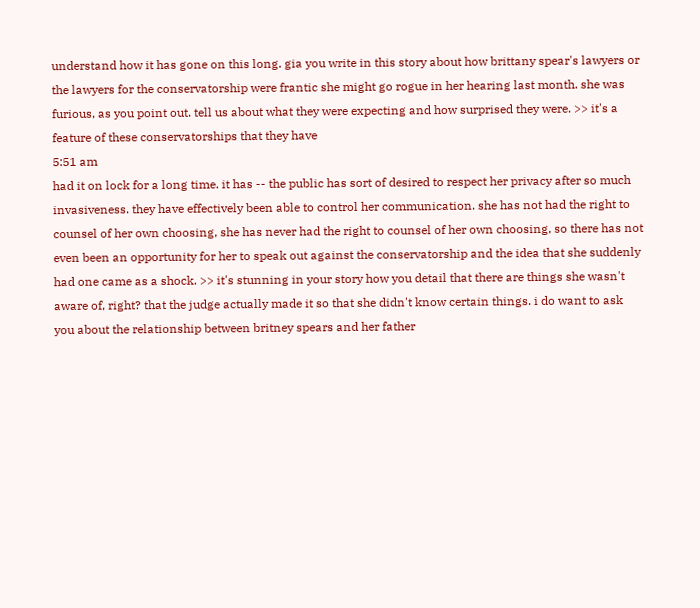understand how it has gone on this long. gia you write in this story about how brittany spear's lawyers or the lawyers for the conservatorship were frantic she might go rogue in her hearing last month. she was furious, as you point out. tell us about what they were expecting and how surprised they were. >> it's a feature of these conservatorships that they have
5:51 am
had it on lock for a long time. it has -- the public has sort of desired to respect her privacy after so much invasiveness. they have effectively been able to control her communication. she has not had the right to counsel of her own choosing, she has never had the right to counsel of her own choosing, so there has not even been an opportunity for her to speak out against the conservatorship and the idea that she suddenly had one came as a shock. >> it's stunning in your story how you detail that there are things she wasn't aware of, right? that the judge actually made it so that she didn't know certain things. i do want to ask you about the relationship between britney spears and her father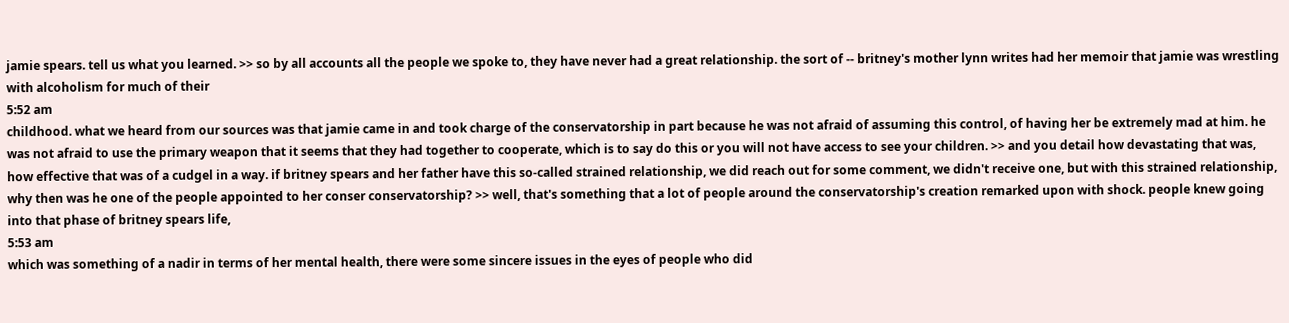jamie spears. tell us what you learned. >> so by all accounts all the people we spoke to, they have never had a great relationship. the sort of -- britney's mother lynn writes had her memoir that jamie was wrestling with alcoholism for much of their
5:52 am
childhood. what we heard from our sources was that jamie came in and took charge of the conservatorship in part because he was not afraid of assuming this control, of having her be extremely mad at him. he was not afraid to use the primary weapon that it seems that they had together to cooperate, which is to say do this or you will not have access to see your children. >> and you detail how devastating that was, how effective that was of a cudgel in a way. if britney spears and her father have this so-called strained relationship, we did reach out for some comment, we didn't receive one, but with this strained relationship, why then was he one of the people appointed to her conser conservatorship? >> well, that's something that a lot of people around the conservatorship's creation remarked upon with shock. people knew going into that phase of britney spears life,
5:53 am
which was something of a nadir in terms of her mental health, there were some sincere issues in the eyes of people who did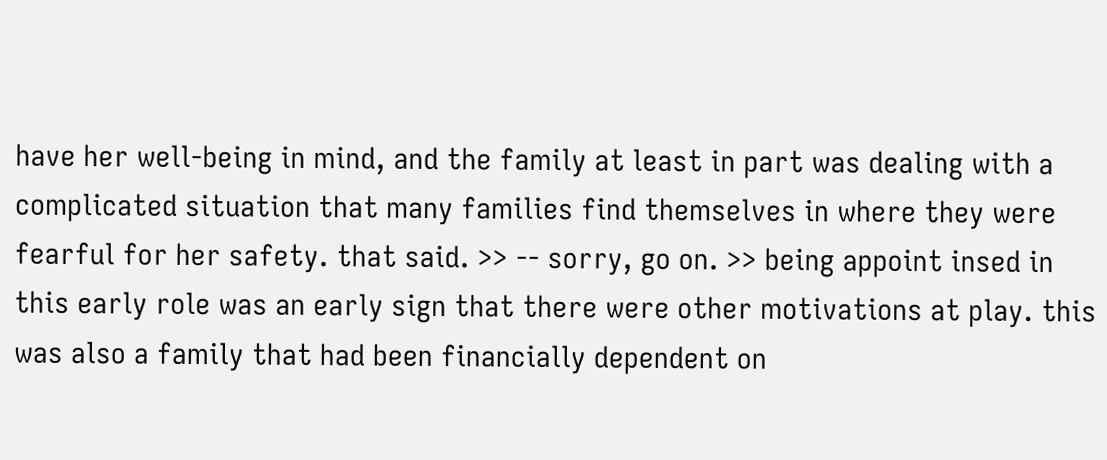have her well-being in mind, and the family at least in part was dealing with a complicated situation that many families find themselves in where they were fearful for her safety. that said. >> -- sorry, go on. >> being appoint insed in this early role was an early sign that there were other motivations at play. this was also a family that had been financially dependent on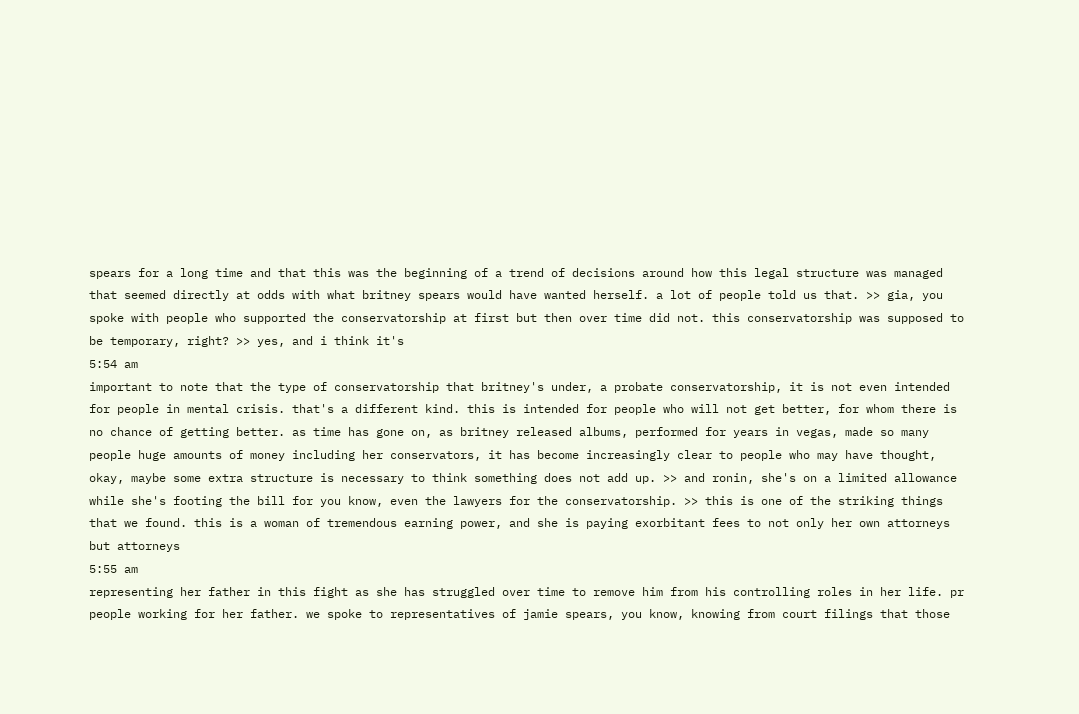spears for a long time and that this was the beginning of a trend of decisions around how this legal structure was managed that seemed directly at odds with what britney spears would have wanted herself. a lot of people told us that. >> gia, you spoke with people who supported the conservatorship at first but then over time did not. this conservatorship was supposed to be temporary, right? >> yes, and i think it's
5:54 am
important to note that the type of conservatorship that britney's under, a probate conservatorship, it is not even intended for people in mental crisis. that's a different kind. this is intended for people who will not get better, for whom there is no chance of getting better. as time has gone on, as britney released albums, performed for years in vegas, made so many people huge amounts of money including her conservators, it has become increasingly clear to people who may have thought, okay, maybe some extra structure is necessary to think something does not add up. >> and ronin, she's on a limited allowance while she's footing the bill for you know, even the lawyers for the conservatorship. >> this is one of the striking things that we found. this is a woman of tremendous earning power, and she is paying exorbitant fees to not only her own attorneys but attorneys
5:55 am
representing her father in this fight as she has struggled over time to remove him from his controlling roles in her life. pr people working for her father. we spoke to representatives of jamie spears, you know, knowing from court filings that those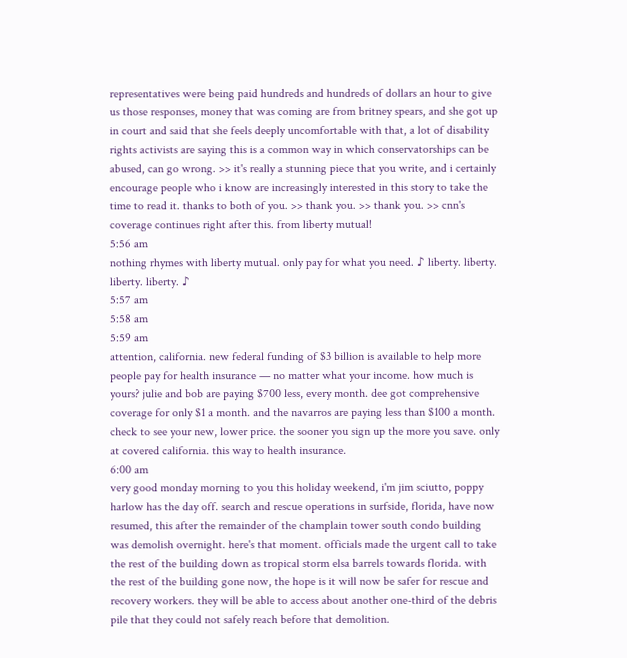representatives were being paid hundreds and hundreds of dollars an hour to give us those responses, money that was coming are from britney spears, and she got up in court and said that she feels deeply uncomfortable with that, a lot of disability rights activists are saying this is a common way in which conservatorships can be abused, can go wrong. >> it's really a stunning piece that you write, and i certainly encourage people who i know are increasingly interested in this story to take the time to read it. thanks to both of you. >> thank you. >> thank you. >> cnn's coverage continues right after this. from liberty mutual!
5:56 am
nothing rhymes with liberty mutual. only pay for what you need. ♪ liberty. liberty. liberty. liberty. ♪
5:57 am
5:58 am
5:59 am
attention, california. new federal funding of $3 billion is available to help more people pay for health insurance — no matter what your income. how much is yours? julie and bob are paying $700 less, every month. dee got comprehensive coverage for only $1 a month. and the navarros are paying less than $100 a month. check to see your new, lower price. the sooner you sign up the more you save. only at covered california. this way to health insurance.
6:00 am
very good monday morning to you this holiday weekend, i'm jim sciutto, poppy harlow has the day off. search and rescue operations in surfside, florida, have now resumed, this after the remainder of the champlain tower south condo building was demolish overnight. here's that moment. officials made the urgent call to take the rest of the building down as tropical storm elsa barrels towards florida. with the rest of the building gone now, the hope is it will now be safer for rescue and recovery workers. they will be able to access about another one-third of the debris pile that they could not safely reach before that demolition.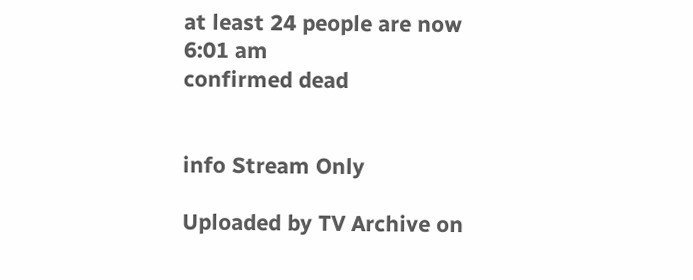at least 24 people are now
6:01 am
confirmed dead


info Stream Only

Uploaded by TV Archive on